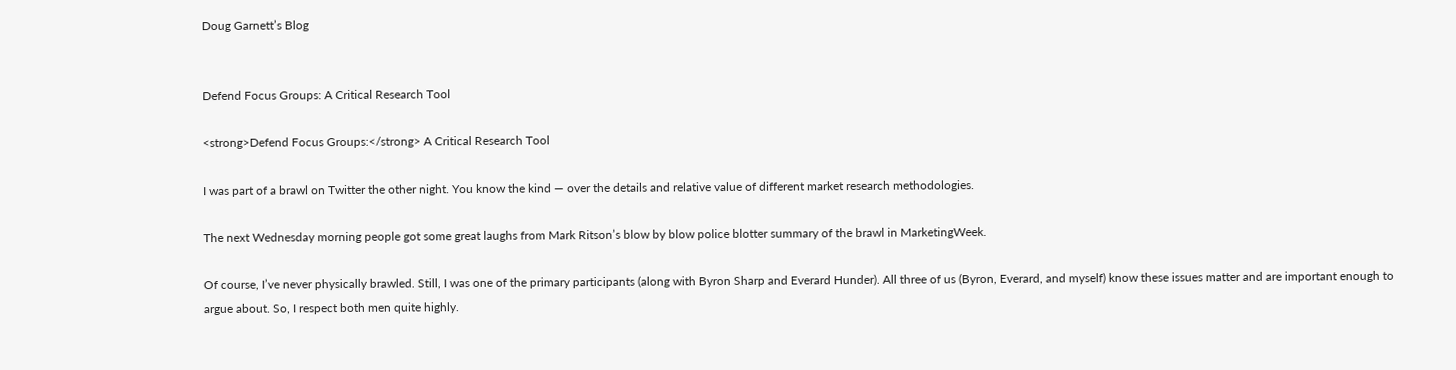Doug Garnett’s Blog


Defend Focus Groups: A Critical Research Tool

<strong>Defend Focus Groups:</strong> A Critical Research Tool

I was part of a brawl on Twitter the other night. You know the kind — over the details and relative value of different market research methodologies.

The next Wednesday morning people got some great laughs from Mark Ritson’s blow by blow police blotter summary of the brawl in MarketingWeek.

Of course, I’ve never physically brawled. Still, I was one of the primary participants (along with Byron Sharp and Everard Hunder). All three of us (Byron, Everard, and myself) know these issues matter and are important enough to argue about. So, I respect both men quite highly.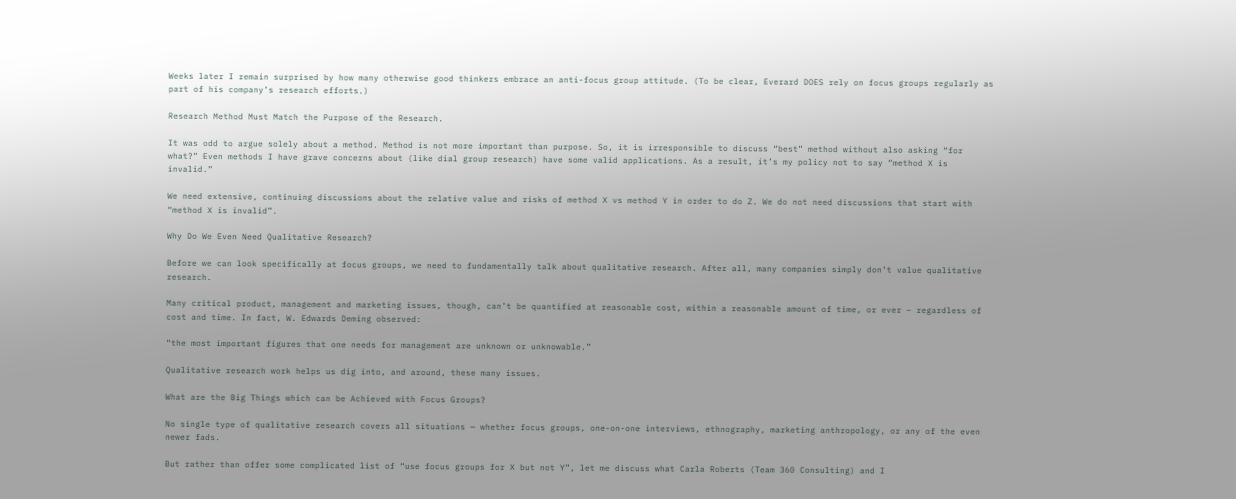Weeks later I remain surprised by how many otherwise good thinkers embrace an anti-focus group attitude. (To be clear, Everard DOES rely on focus groups regularly as part of his company’s research efforts.)

Research Method Must Match the Purpose of the Research.

It was odd to argue solely about a method. Method is not more important than purpose. So, it is irresponsible to discuss “best” method without also asking “for what?” Even methods I have grave concerns about (like dial group research) have some valid applications. As a result, it’s my policy not to say “method X is invalid.”

We need extensive, continuing discussions about the relative value and risks of method X vs method Y in order to do Z. We do not need discussions that start with “method X is invalid”.

Why Do We Even Need Qualitative Research?

Before we can look specifically at focus groups, we need to fundamentally talk about qualitative research. After all, many companies simply don’t value qualitative research.

Many critical product, management and marketing issues, though, can’t be quantified at reasonable cost, within a reasonable amount of time, or ever – regardless of cost and time. In fact, W. Edwards Deming observed:

“the most important figures that one needs for management are unknown or unknowable.”

Qualitative research work helps us dig into, and around, these many issues.

What are the Big Things which can be Achieved with Focus Groups?

No single type of qualitative research covers all situations — whether focus groups, one-on-one interviews, ethnography, marketing anthropology, or any of the even newer fads.

But rather than offer some complicated list of “use focus groups for X but not Y”, let me discuss what Carla Roberts (Team 360 Consulting) and I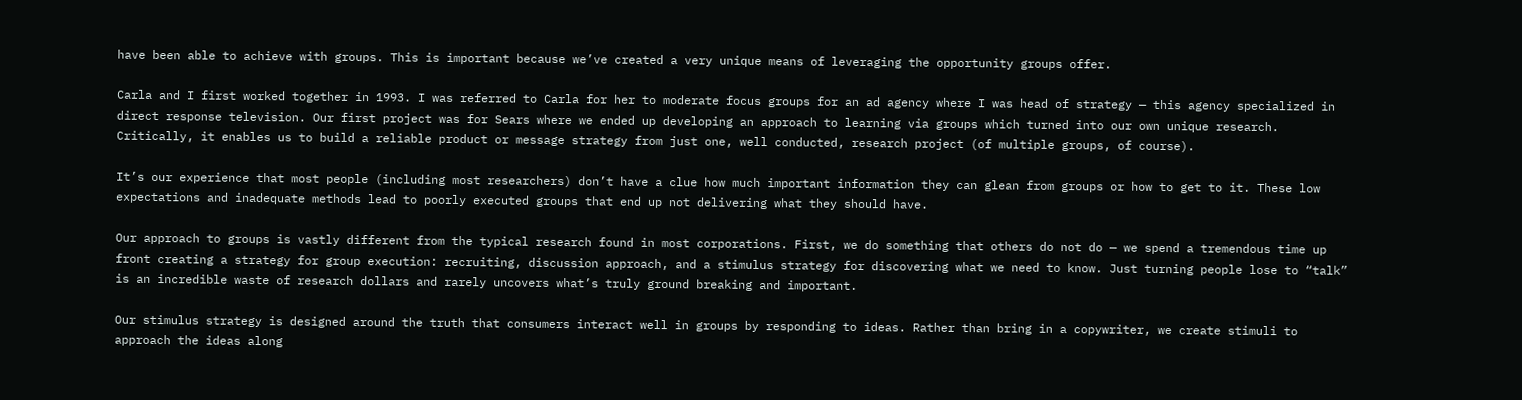have been able to achieve with groups. This is important because we’ve created a very unique means of leveraging the opportunity groups offer.

Carla and I first worked together in 1993. I was referred to Carla for her to moderate focus groups for an ad agency where I was head of strategy — this agency specialized in direct response television. Our first project was for Sears where we ended up developing an approach to learning via groups which turned into our own unique research. Critically, it enables us to build a reliable product or message strategy from just one, well conducted, research project (of multiple groups, of course).

It’s our experience that most people (including most researchers) don’t have a clue how much important information they can glean from groups or how to get to it. These low expectations and inadequate methods lead to poorly executed groups that end up not delivering what they should have.

Our approach to groups is vastly different from the typical research found in most corporations. First, we do something that others do not do — we spend a tremendous time up front creating a strategy for group execution: recruiting, discussion approach, and a stimulus strategy for discovering what we need to know. Just turning people lose to “talk” is an incredible waste of research dollars and rarely uncovers what’s truly ground breaking and important.

Our stimulus strategy is designed around the truth that consumers interact well in groups by responding to ideas. Rather than bring in a copywriter, we create stimuli to approach the ideas along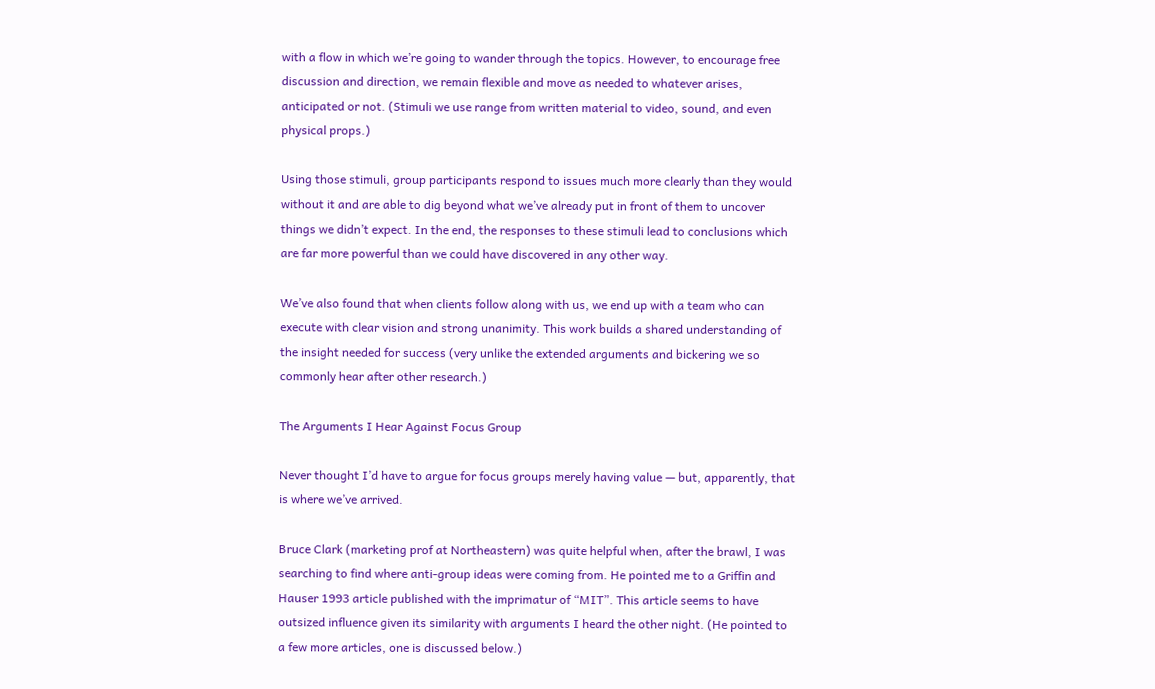with a flow in which we’re going to wander through the topics. However, to encourage free discussion and direction, we remain flexible and move as needed to whatever arises, anticipated or not. (Stimuli we use range from written material to video, sound, and even physical props.)

Using those stimuli, group participants respond to issues much more clearly than they would without it and are able to dig beyond what we’ve already put in front of them to uncover things we didn’t expect. In the end, the responses to these stimuli lead to conclusions which are far more powerful than we could have discovered in any other way.

We’ve also found that when clients follow along with us, we end up with a team who can execute with clear vision and strong unanimity. This work builds a shared understanding of the insight needed for success (very unlike the extended arguments and bickering we so commonly hear after other research.)

The Arguments I Hear Against Focus Group

Never thought I’d have to argue for focus groups merely having value — but, apparently, that is where we’ve arrived.

Bruce Clark (marketing prof at Northeastern) was quite helpful when, after the brawl, I was searching to find where anti-group ideas were coming from. He pointed me to a Griffin and Hauser 1993 article published with the imprimatur of “MIT”. This article seems to have outsized influence given its similarity with arguments I heard the other night. (He pointed to a few more articles, one is discussed below.)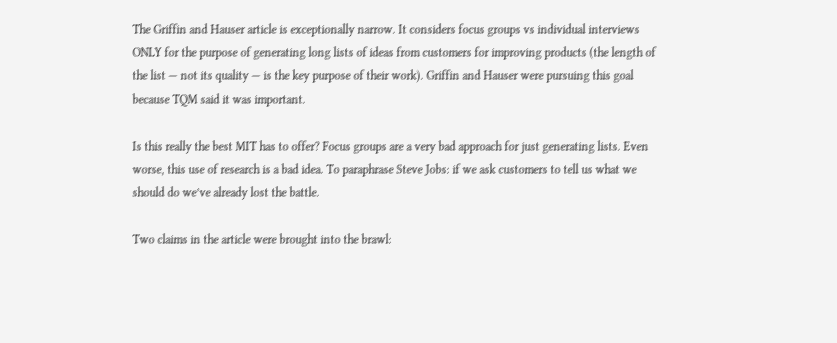The Griffin and Hauser article is exceptionally narrow. It considers focus groups vs individual interviews ONLY for the purpose of generating long lists of ideas from customers for improving products (the length of the list — not its quality — is the key purpose of their work). Griffin and Hauser were pursuing this goal because TQM said it was important.

Is this really the best MIT has to offer? Focus groups are a very bad approach for just generating lists. Even worse, this use of research is a bad idea. To paraphrase Steve Jobs: if we ask customers to tell us what we should do we’ve already lost the battle.

Two claims in the article were brought into the brawl: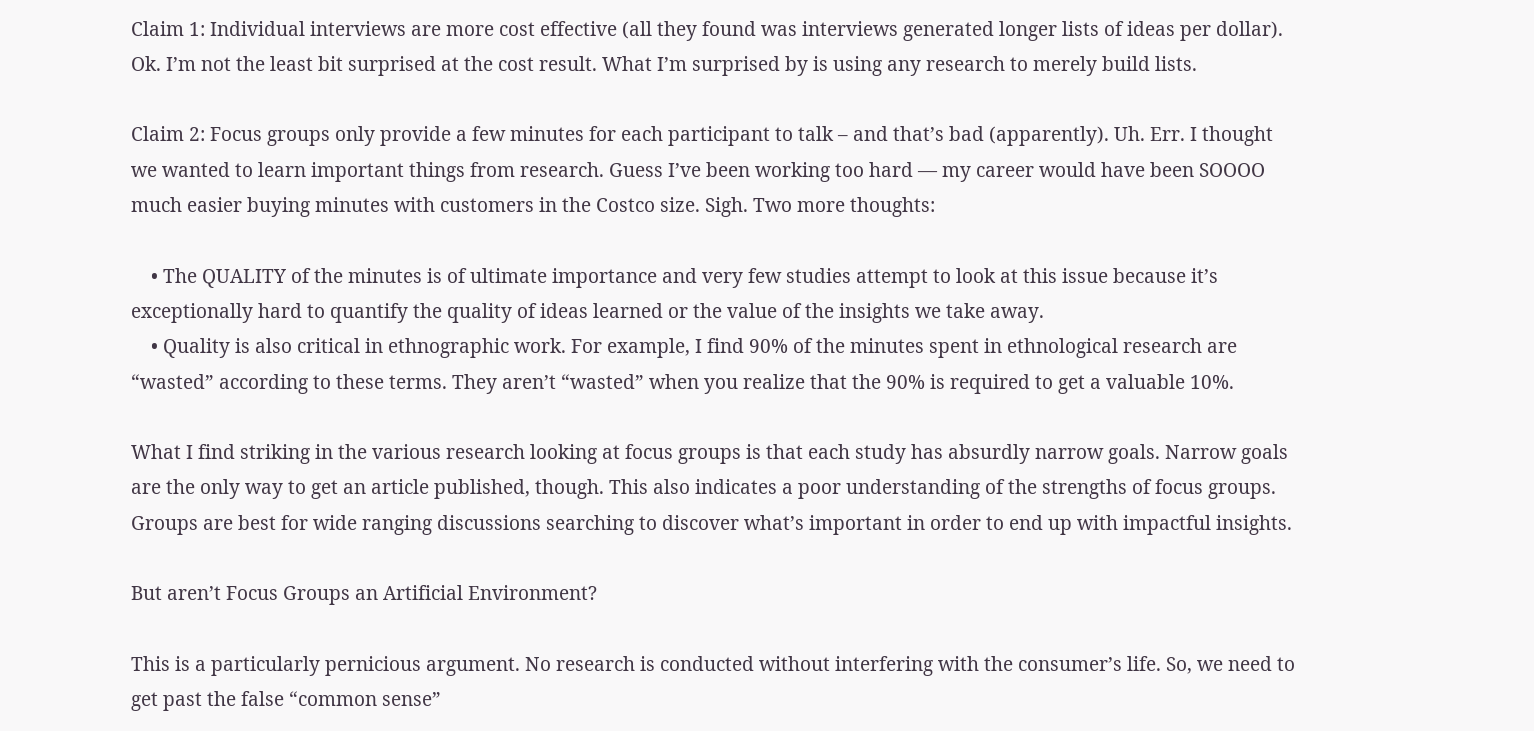Claim 1: Individual interviews are more cost effective (all they found was interviews generated longer lists of ideas per dollar). Ok. I’m not the least bit surprised at the cost result. What I’m surprised by is using any research to merely build lists.

Claim 2: Focus groups only provide a few minutes for each participant to talk – and that’s bad (apparently). Uh. Err. I thought we wanted to learn important things from research. Guess I’ve been working too hard — my career would have been SOOOO much easier buying minutes with customers in the Costco size. Sigh. Two more thoughts:

    • The QUALITY of the minutes is of ultimate importance and very few studies attempt to look at this issue because it’s exceptionally hard to quantify the quality of ideas learned or the value of the insights we take away.
    • Quality is also critical in ethnographic work. For example, I find 90% of the minutes spent in ethnological research are “wasted” according to these terms. They aren’t “wasted” when you realize that the 90% is required to get a valuable 10%.

What I find striking in the various research looking at focus groups is that each study has absurdly narrow goals. Narrow goals are the only way to get an article published, though. This also indicates a poor understanding of the strengths of focus groups. Groups are best for wide ranging discussions searching to discover what’s important in order to end up with impactful insights.

But aren’t Focus Groups an Artificial Environment?

This is a particularly pernicious argument. No research is conducted without interfering with the consumer’s life. So, we need to get past the false “common sense”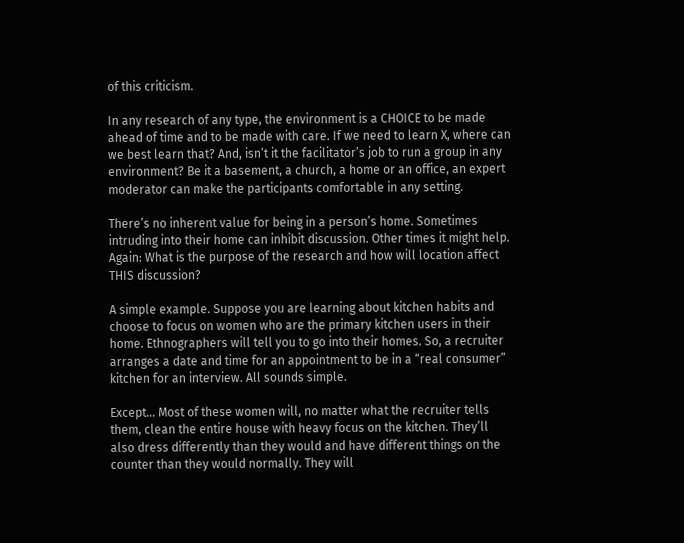of this criticism.

In any research of any type, the environment is a CHOICE to be made ahead of time and to be made with care. If we need to learn X, where can we best learn that? And, isn’t it the facilitator’s job to run a group in any environment? Be it a basement, a church, a home or an office, an expert moderator can make the participants comfortable in any setting.

There’s no inherent value for being in a person’s home. Sometimes intruding into their home can inhibit discussion. Other times it might help. Again: What is the purpose of the research and how will location affect THIS discussion?

A simple example. Suppose you are learning about kitchen habits and choose to focus on women who are the primary kitchen users in their home. Ethnographers will tell you to go into their homes. So, a recruiter arranges a date and time for an appointment to be in a “real consumer” kitchen for an interview. All sounds simple.

Except… Most of these women will, no matter what the recruiter tells them, clean the entire house with heavy focus on the kitchen. They’ll also dress differently than they would and have different things on the counter than they would normally. They will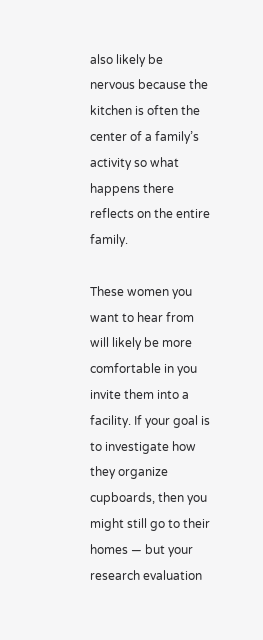also likely be nervous because the kitchen is often the center of a family’s activity so what happens there reflects on the entire family.

These women you want to hear from will likely be more comfortable in you invite them into a facility. If your goal is to investigate how they organize cupboards, then you might still go to their homes — but your research evaluation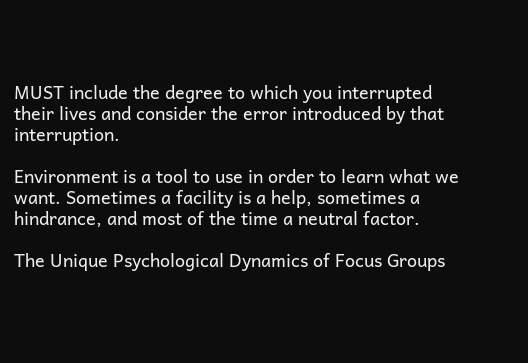MUST include the degree to which you interrupted their lives and consider the error introduced by that interruption.

Environment is a tool to use in order to learn what we want. Sometimes a facility is a help, sometimes a hindrance, and most of the time a neutral factor.

The Unique Psychological Dynamics of Focus Groups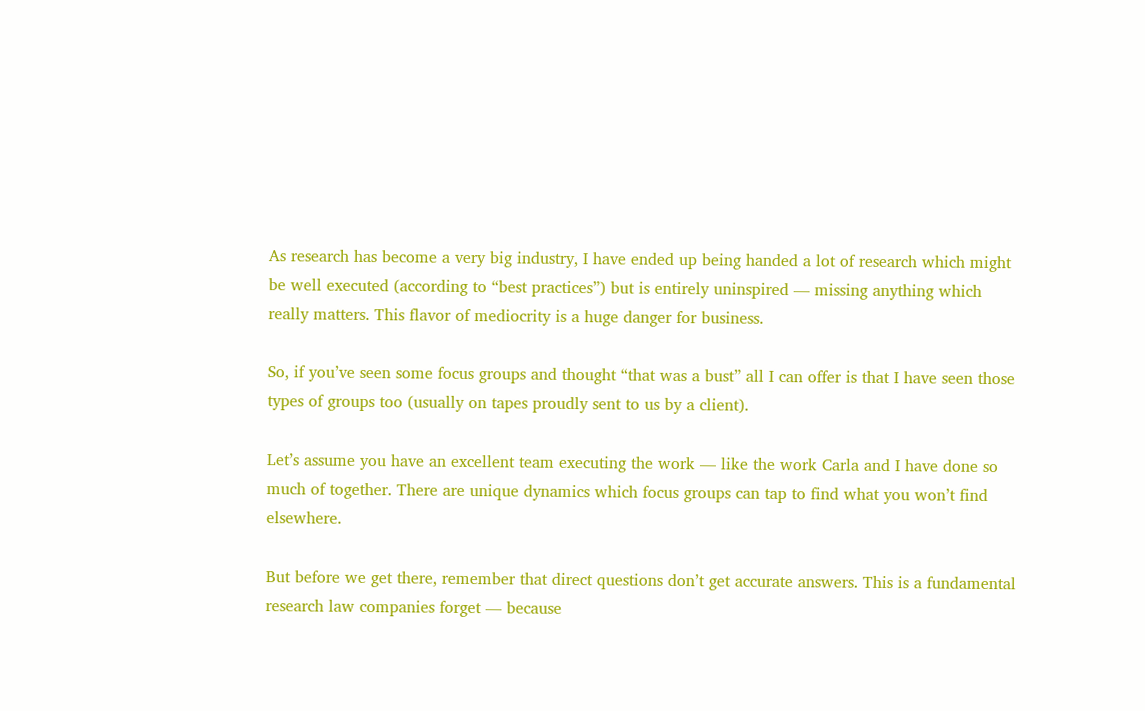As research has become a very big industry, I have ended up being handed a lot of research which might be well executed (according to “best practices”) but is entirely uninspired — missing anything which really matters. This flavor of mediocrity is a huge danger for business.

So, if you’ve seen some focus groups and thought “that was a bust” all I can offer is that I have seen those types of groups too (usually on tapes proudly sent to us by a client).

Let’s assume you have an excellent team executing the work — like the work Carla and I have done so much of together. There are unique dynamics which focus groups can tap to find what you won’t find elsewhere.

But before we get there, remember that direct questions don’t get accurate answers. This is a fundamental research law companies forget — because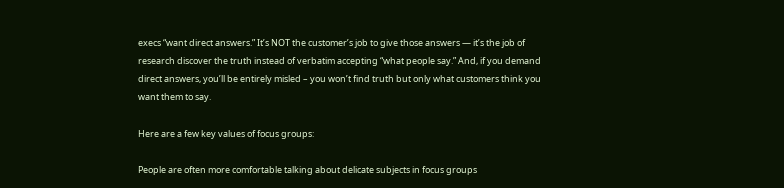execs “want direct answers.” It’s NOT the customer’s job to give those answers — it’s the job of research discover the truth instead of verbatim accepting “what people say.” And, if you demand direct answers, you’ll be entirely misled – you won’t find truth but only what customers think you want them to say.

Here are a few key values of focus groups:

People are often more comfortable talking about delicate subjects in focus groups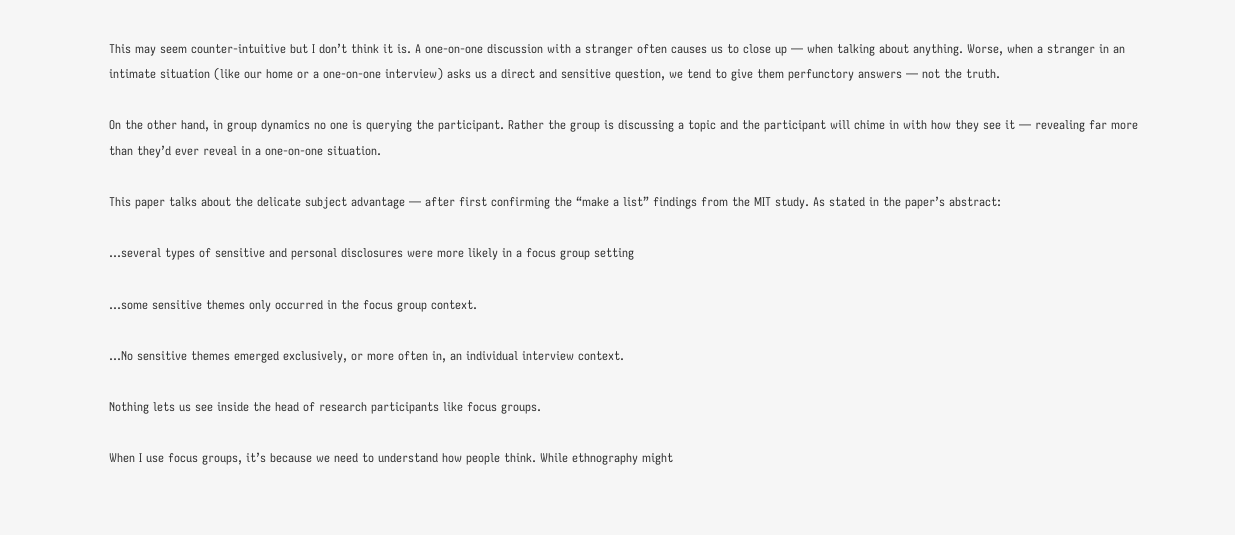This may seem counter-intuitive but I don’t think it is. A one-on-one discussion with a stranger often causes us to close up — when talking about anything. Worse, when a stranger in an intimate situation (like our home or a one-on-one interview) asks us a direct and sensitive question, we tend to give them perfunctory answers — not the truth.

On the other hand, in group dynamics no one is querying the participant. Rather the group is discussing a topic and the participant will chime in with how they see it — revealing far more than they’d ever reveal in a one-on-one situation.

This paper talks about the delicate subject advantage — after first confirming the “make a list” findings from the MIT study. As stated in the paper’s abstract:

…several types of sensitive and personal disclosures were more likely in a focus group setting

…some sensitive themes only occurred in the focus group context.

…No sensitive themes emerged exclusively, or more often in, an individual interview context.

Nothing lets us see inside the head of research participants like focus groups.

When I use focus groups, it’s because we need to understand how people think. While ethnography might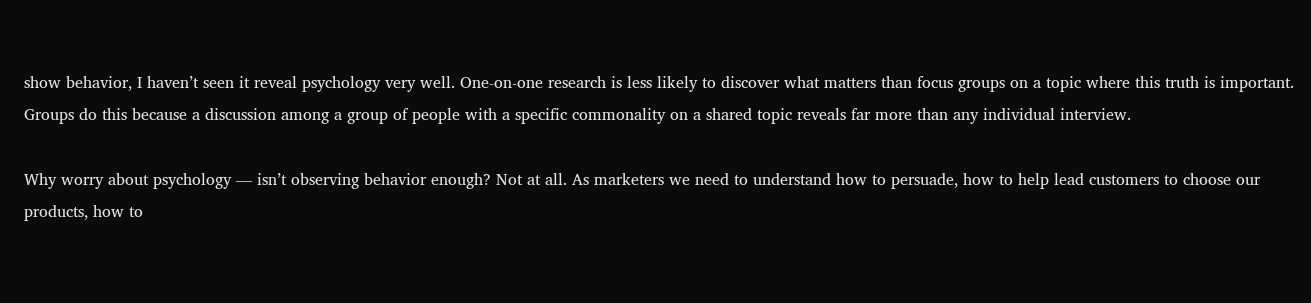show behavior, I haven’t seen it reveal psychology very well. One-on-one research is less likely to discover what matters than focus groups on a topic where this truth is important. Groups do this because a discussion among a group of people with a specific commonality on a shared topic reveals far more than any individual interview.

Why worry about psychology — isn’t observing behavior enough? Not at all. As marketers we need to understand how to persuade, how to help lead customers to choose our products, how to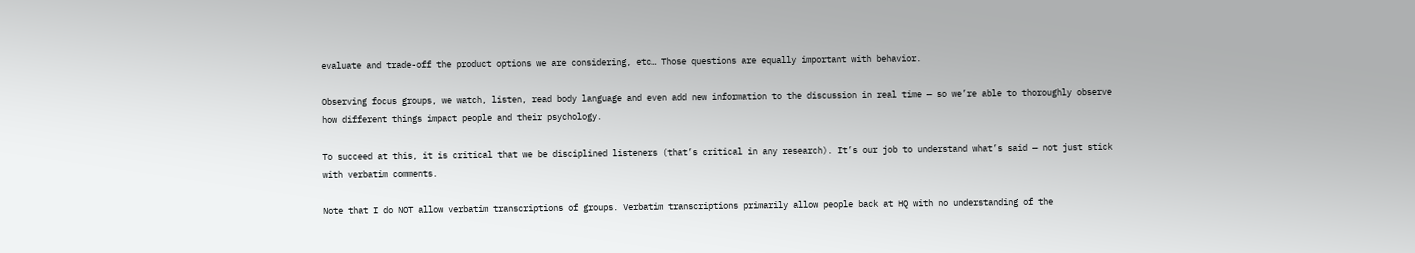evaluate and trade-off the product options we are considering, etc… Those questions are equally important with behavior.

Observing focus groups, we watch, listen, read body language and even add new information to the discussion in real time — so we’re able to thoroughly observe how different things impact people and their psychology.

To succeed at this, it is critical that we be disciplined listeners (that’s critical in any research). It’s our job to understand what’s said — not just stick with verbatim comments.

Note that I do NOT allow verbatim transcriptions of groups. Verbatim transcriptions primarily allow people back at HQ with no understanding of the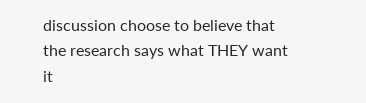discussion choose to believe that the research says what THEY want it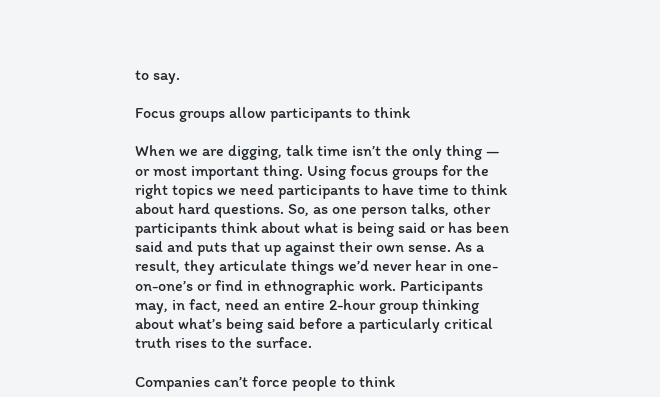to say.

Focus groups allow participants to think

When we are digging, talk time isn’t the only thing — or most important thing. Using focus groups for the right topics we need participants to have time to think about hard questions. So, as one person talks, other participants think about what is being said or has been said and puts that up against their own sense. As a result, they articulate things we’d never hear in one-on-one’s or find in ethnographic work. Participants may, in fact, need an entire 2-hour group thinking about what’s being said before a particularly critical truth rises to the surface.

Companies can’t force people to think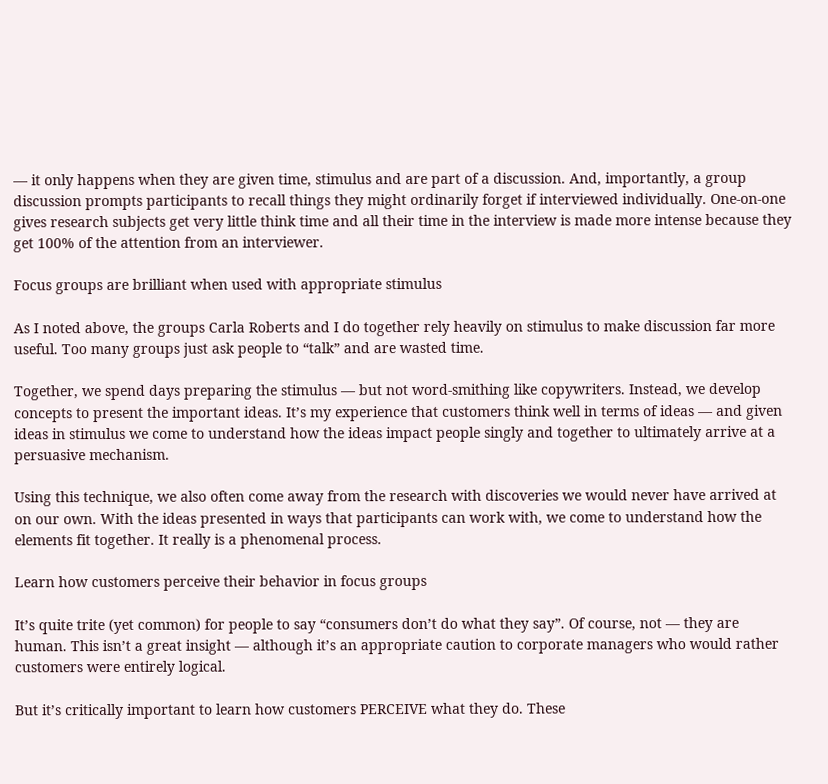— it only happens when they are given time, stimulus and are part of a discussion. And, importantly, a group discussion prompts participants to recall things they might ordinarily forget if interviewed individually. One-on-one gives research subjects get very little think time and all their time in the interview is made more intense because they get 100% of the attention from an interviewer.

Focus groups are brilliant when used with appropriate stimulus

As I noted above, the groups Carla Roberts and I do together rely heavily on stimulus to make discussion far more useful. Too many groups just ask people to “talk” and are wasted time.

Together, we spend days preparing the stimulus — but not word-smithing like copywriters. Instead, we develop concepts to present the important ideas. It’s my experience that customers think well in terms of ideas — and given ideas in stimulus we come to understand how the ideas impact people singly and together to ultimately arrive at a persuasive mechanism.

Using this technique, we also often come away from the research with discoveries we would never have arrived at on our own. With the ideas presented in ways that participants can work with, we come to understand how the elements fit together. It really is a phenomenal process.

Learn how customers perceive their behavior in focus groups

It’s quite trite (yet common) for people to say “consumers don’t do what they say”. Of course, not — they are human. This isn’t a great insight — although it’s an appropriate caution to corporate managers who would rather customers were entirely logical.

But it’s critically important to learn how customers PERCEIVE what they do. These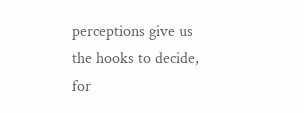perceptions give us the hooks to decide, for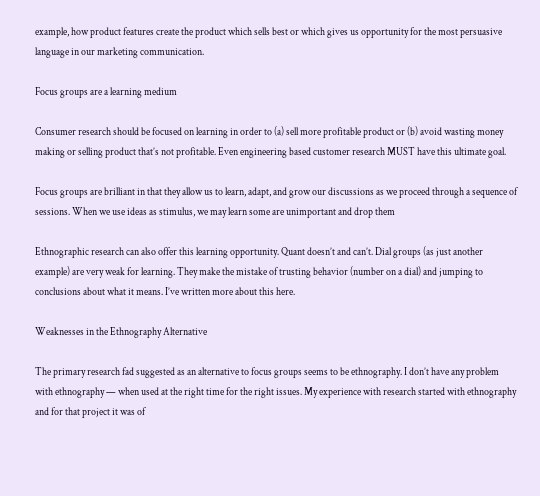example, how product features create the product which sells best or which gives us opportunity for the most persuasive language in our marketing communication.

Focus groups are a learning medium

Consumer research should be focused on learning in order to (a) sell more profitable product or (b) avoid wasting money making or selling product that’s not profitable. Even engineering based customer research MUST have this ultimate goal.

Focus groups are brilliant in that they allow us to learn, adapt, and grow our discussions as we proceed through a sequence of sessions. When we use ideas as stimulus, we may learn some are unimportant and drop them

Ethnographic research can also offer this learning opportunity. Quant doesn’t and can’t. Dial groups (as just another example) are very weak for learning. They make the mistake of trusting behavior (number on a dial) and jumping to conclusions about what it means. I’ve written more about this here.

Weaknesses in the Ethnography Alternative

The primary research fad suggested as an alternative to focus groups seems to be ethnography. I don’t have any problem with ethnography — when used at the right time for the right issues. My experience with research started with ethnography and for that project it was of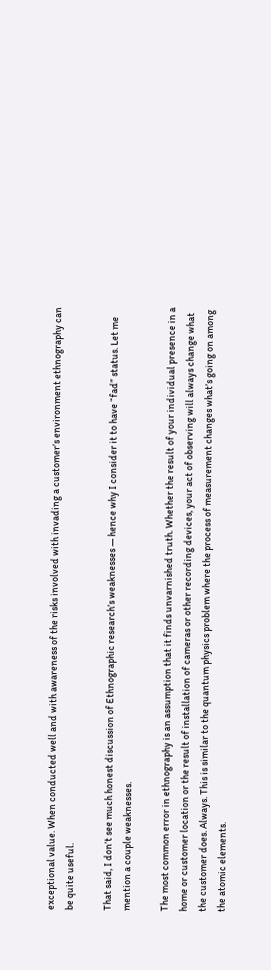exceptional value. When conducted well and with awareness of the risks involved with invading a customer’s environment ethnography can be quite useful.

That said, I don’t see much honest discussion of Ethnographic research’s weaknesses — hence why I consider it to have “fad” status. Let me mention a couple weaknesses.

The most common error in ethnography is an assumption that it finds unvarnished truth. Whether the result of your individual presence in a home or customer location or the result of installation of cameras or other recording devices, your act of observing will always change what the customer does. Always. This is similar to the quantum physics problem where the process of measurement changes what’s going on among the atomic elements.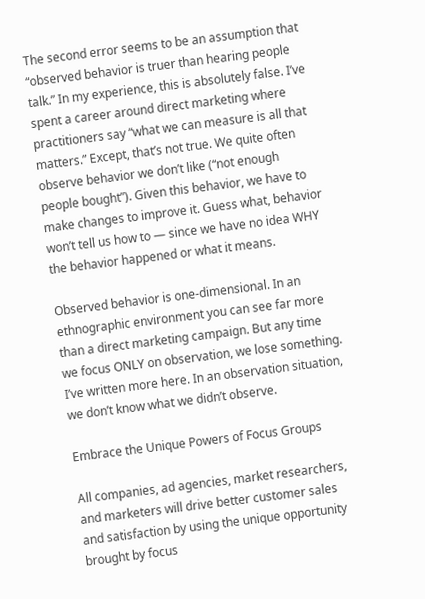The second error seems to be an assumption that “observed behavior is truer than hearing people talk.” In my experience, this is absolutely false. I’ve spent a career around direct marketing where practitioners say “what we can measure is all that matters.” Except, that’s not true. We quite often observe behavior we don’t like (“not enough people bought”). Given this behavior, we have to make changes to improve it. Guess what, behavior won’t tell us how to — since we have no idea WHY the behavior happened or what it means.

Observed behavior is one-dimensional. In an ethnographic environment you can see far more than a direct marketing campaign. But any time we focus ONLY on observation, we lose something. I’ve written more here. In an observation situation, we don’t know what we didn’t observe.

Embrace the Unique Powers of Focus Groups

All companies, ad agencies, market researchers, and marketers will drive better customer sales and satisfaction by using the unique opportunity brought by focus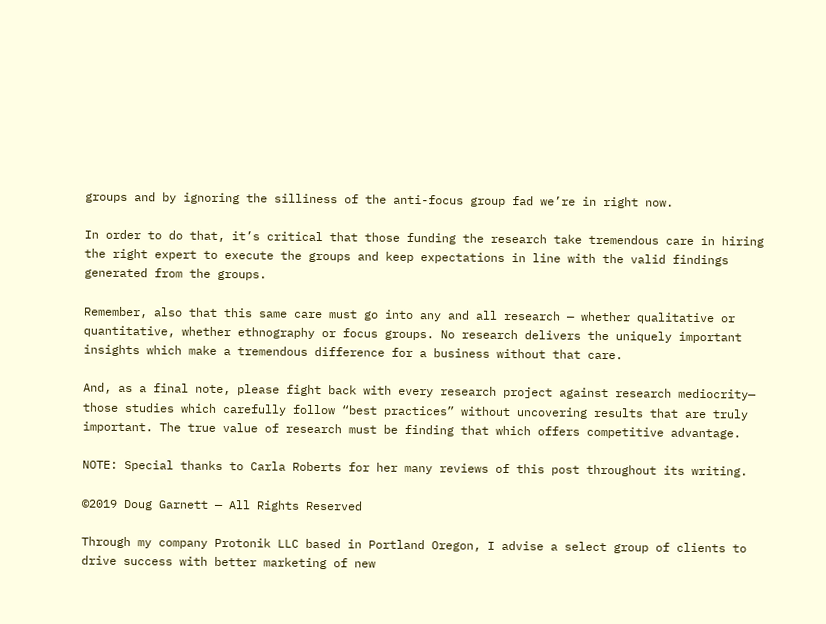groups and by ignoring the silliness of the anti-focus group fad we’re in right now.

In order to do that, it’s critical that those funding the research take tremendous care in hiring the right expert to execute the groups and keep expectations in line with the valid findings generated from the groups.

Remember, also that this same care must go into any and all research — whether qualitative or quantitative, whether ethnography or focus groups. No research delivers the uniquely important insights which make a tremendous difference for a business without that care.

And, as a final note, please fight back with every research project against research mediocrity— those studies which carefully follow “best practices” without uncovering results that are truly important. The true value of research must be finding that which offers competitive advantage.

NOTE: Special thanks to Carla Roberts for her many reviews of this post throughout its writing.

©2019 Doug Garnett — All Rights Reserved

Through my company Protonik LLC based in Portland Oregon, I advise a select group of clients to drive success with better marketing of new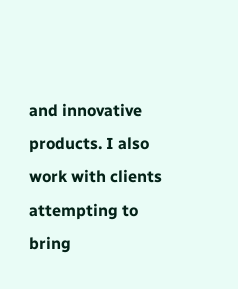and innovative products. I also work with clients attempting to bring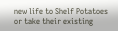new life to Shelf Potatoes or take their existing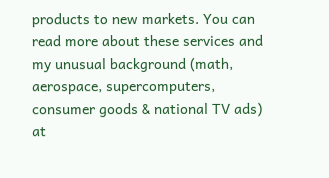products to new markets. You can read more about these services and my unusual background (math, aerospace, supercomputers, consumer goods & national TV ads) at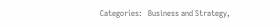Categories:   Business and Strategy,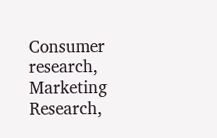Consumer research, Marketing Research,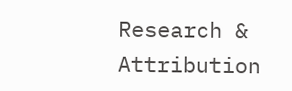Research & Attribution